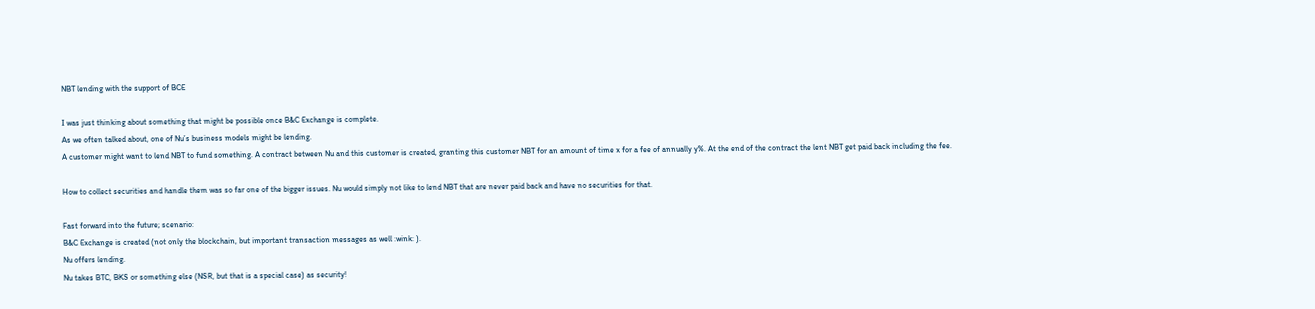NBT lending with the support of BCE

I was just thinking about something that might be possible once B&C Exchange is complete.
As we often talked about, one of Nu’s business models might be lending.
A customer might want to lend NBT to fund something. A contract between Nu and this customer is created, granting this customer NBT for an amount of time x for a fee of annually y%. At the end of the contract the lent NBT get paid back including the fee.

How to collect securities and handle them was so far one of the bigger issues. Nu would simply not like to lend NBT that are never paid back and have no securities for that.

Fast forward into the future; scenario:
B&C Exchange is created (not only the blockchain, but important transaction messages as well :wink: ).
Nu offers lending.
Nu takes BTC, BKS or something else (NSR, but that is a special case) as security!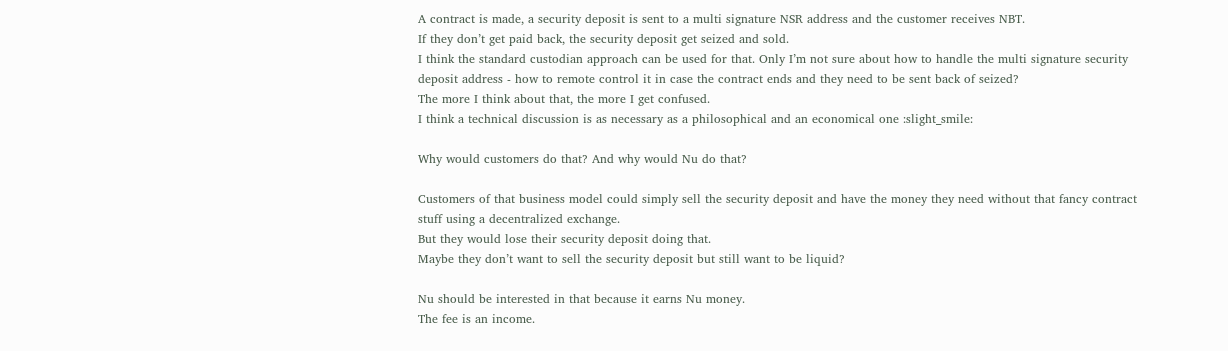A contract is made, a security deposit is sent to a multi signature NSR address and the customer receives NBT.
If they don’t get paid back, the security deposit get seized and sold.
I think the standard custodian approach can be used for that. Only I’m not sure about how to handle the multi signature security deposit address - how to remote control it in case the contract ends and they need to be sent back of seized?
The more I think about that, the more I get confused.
I think a technical discussion is as necessary as a philosophical and an economical one :slight_smile:

Why would customers do that? And why would Nu do that?

Customers of that business model could simply sell the security deposit and have the money they need without that fancy contract stuff using a decentralized exchange.
But they would lose their security deposit doing that.
Maybe they don’t want to sell the security deposit but still want to be liquid?

Nu should be interested in that because it earns Nu money.
The fee is an income.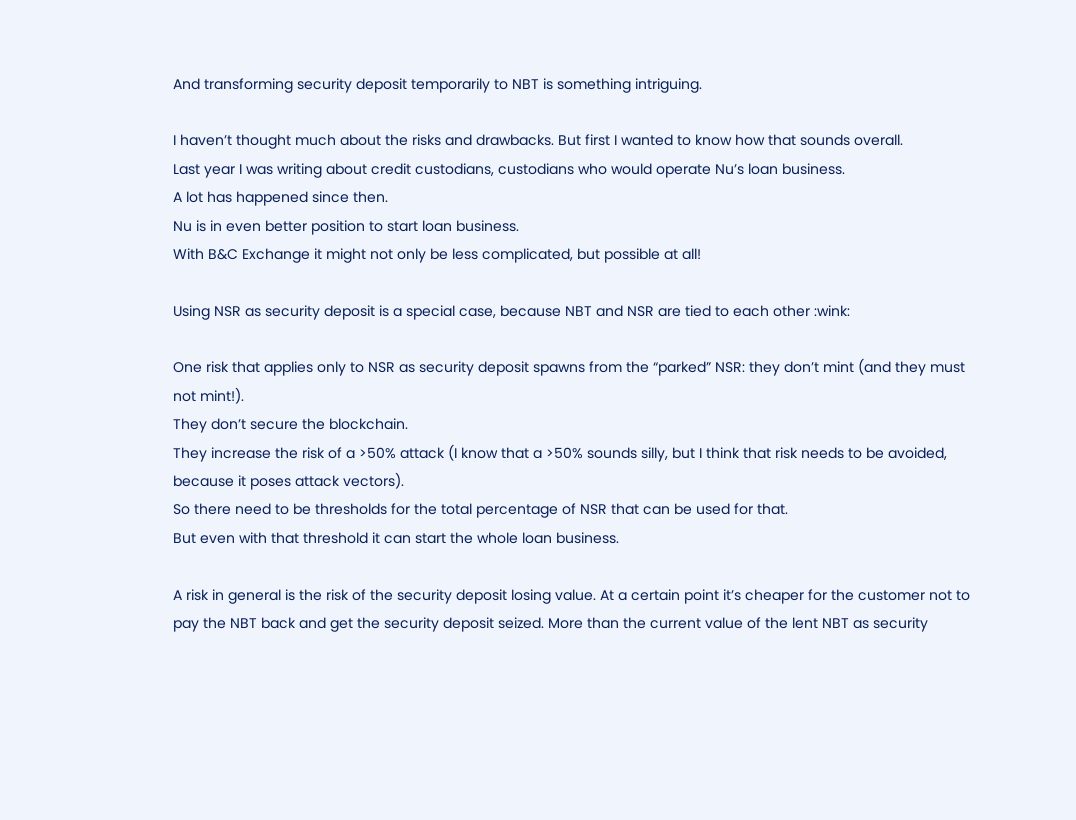And transforming security deposit temporarily to NBT is something intriguing.

I haven’t thought much about the risks and drawbacks. But first I wanted to know how that sounds overall.
Last year I was writing about credit custodians, custodians who would operate Nu’s loan business.
A lot has happened since then.
Nu is in even better position to start loan business.
With B&C Exchange it might not only be less complicated, but possible at all!

Using NSR as security deposit is a special case, because NBT and NSR are tied to each other :wink:

One risk that applies only to NSR as security deposit spawns from the “parked” NSR: they don’t mint (and they must not mint!).
They don’t secure the blockchain.
They increase the risk of a >50% attack (I know that a >50% sounds silly, but I think that risk needs to be avoided, because it poses attack vectors).
So there need to be thresholds for the total percentage of NSR that can be used for that.
But even with that threshold it can start the whole loan business.

A risk in general is the risk of the security deposit losing value. At a certain point it’s cheaper for the customer not to pay the NBT back and get the security deposit seized. More than the current value of the lent NBT as security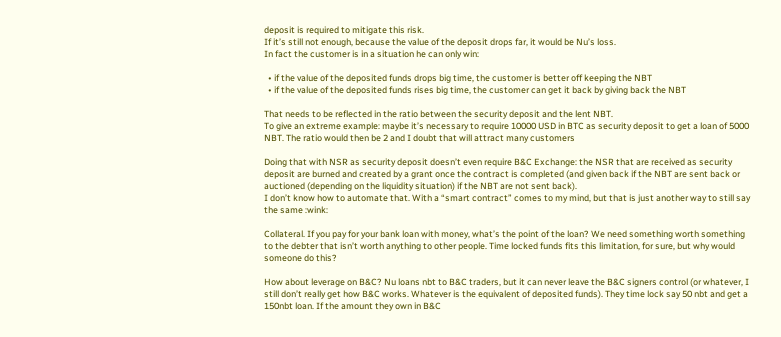deposit is required to mitigate this risk.
If it’s still not enough, because the value of the deposit drops far, it would be Nu’s loss.
In fact the customer is in a situation he can only win:

  • if the value of the deposited funds drops big time, the customer is better off keeping the NBT
  • if the value of the deposited funds rises big time, the customer can get it back by giving back the NBT

That needs to be reflected in the ratio between the security deposit and the lent NBT.
To give an extreme example: maybe it’s necessary to require 10000 USD in BTC as security deposit to get a loan of 5000 NBT. The ratio would then be 2 and I doubt that will attract many customers

Doing that with NSR as security deposit doesn’t even require B&C Exchange: the NSR that are received as security deposit are burned and created by a grant once the contract is completed (and given back if the NBT are sent back or auctioned (depending on the liquidity situation) if the NBT are not sent back).
I don’t know how to automate that. With a “smart contract” comes to my mind, but that is just another way to still say the same :wink:

Collateral. If you pay for your bank loan with money, what’s the point of the loan? We need something worth something to the debter that isn’t worth anything to other people. Time locked funds fits this limitation, for sure, but why would someone do this?

How about leverage on B&C? Nu loans nbt to B&C traders, but it can never leave the B&C signers control (or whatever, I still don’t really get how B&C works. Whatever is the equivalent of deposited funds). They time lock say 50 nbt and get a 150nbt loan. If the amount they own in B&C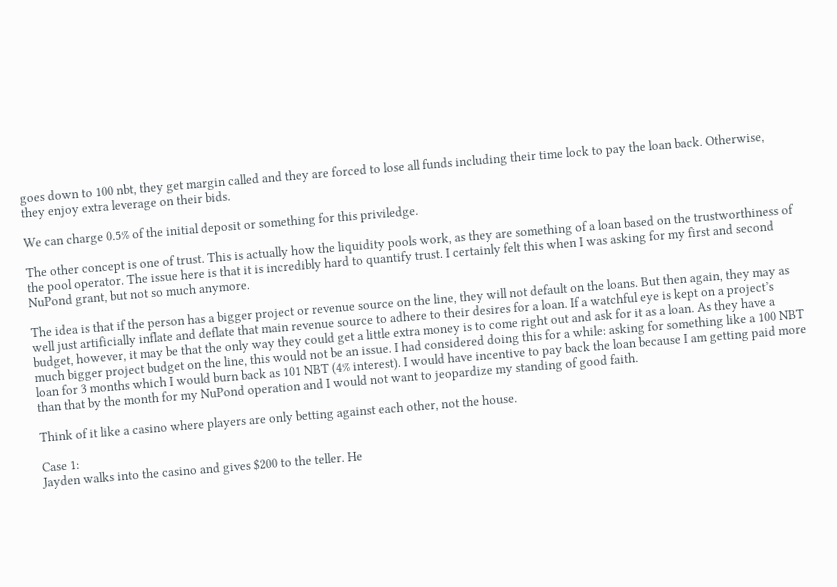goes down to 100 nbt, they get margin called and they are forced to lose all funds including their time lock to pay the loan back. Otherwise, they enjoy extra leverage on their bids.

We can charge 0.5% of the initial deposit or something for this priviledge.

The other concept is one of trust. This is actually how the liquidity pools work, as they are something of a loan based on the trustworthiness of the pool operator. The issue here is that it is incredibly hard to quantify trust. I certainly felt this when I was asking for my first and second NuPond grant, but not so much anymore.

The idea is that if the person has a bigger project or revenue source on the line, they will not default on the loans. But then again, they may as well just artificially inflate and deflate that main revenue source to adhere to their desires for a loan. If a watchful eye is kept on a project’s budget, however, it may be that the only way they could get a little extra money is to come right out and ask for it as a loan. As they have a much bigger project budget on the line, this would not be an issue. I had considered doing this for a while: asking for something like a 100 NBT loan for 3 months which I would burn back as 101 NBT (4% interest). I would have incentive to pay back the loan because I am getting paid more than that by the month for my NuPond operation and I would not want to jeopardize my standing of good faith.

Think of it like a casino where players are only betting against each other, not the house.

Case 1:
Jayden walks into the casino and gives $200 to the teller. He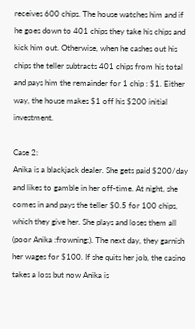receives 600 chips. The house watches him and if he goes down to 401 chips they take his chips and kick him out. Otherwise, when he cashes out his chips the teller subtracts 401 chips from his total and pays him the remainder for 1 chip : $1. Either way, the house makes $1 off his $200 initial investment.

Case 2:
Anika is a blackjack dealer. She gets paid $200/day and likes to gamble in her off-time. At night, she comes in and pays the teller $0.5 for 100 chips, which they give her. She plays and loses them all (poor Anika :frowning:). The next day, they garnish her wages for $100. If she quits her job, the casino takes a loss but now Anika is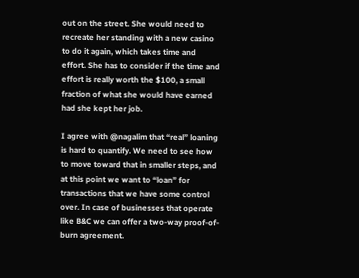out on the street. She would need to recreate her standing with a new casino to do it again, which takes time and effort. She has to consider if the time and effort is really worth the $100, a small fraction of what she would have earned had she kept her job.

I agree with @nagalim that “real” loaning is hard to quantify. We need to see how to move toward that in smaller steps, and at this point we want to “loan” for transactions that we have some control over. In case of businesses that operate like B&C we can offer a two-way proof-of-burn agreement.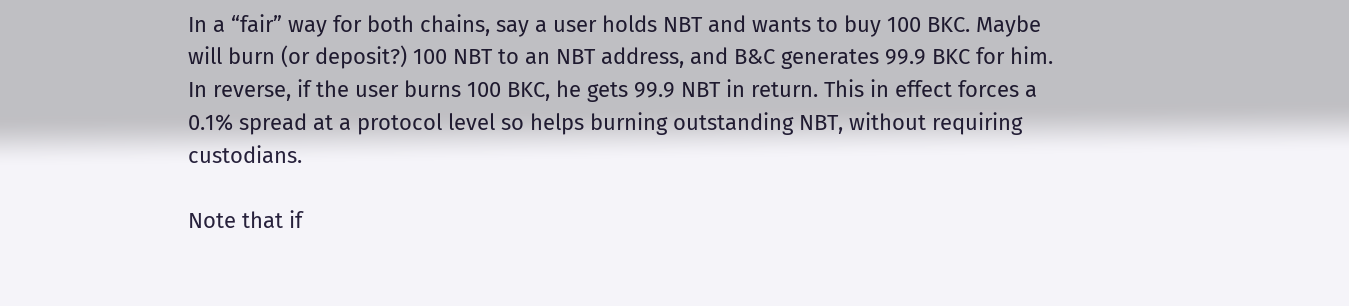In a “fair” way for both chains, say a user holds NBT and wants to buy 100 BKC. Maybe will burn (or deposit?) 100 NBT to an NBT address, and B&C generates 99.9 BKC for him. In reverse, if the user burns 100 BKC, he gets 99.9 NBT in return. This in effect forces a 0.1% spread at a protocol level so helps burning outstanding NBT, without requiring custodians.

Note that if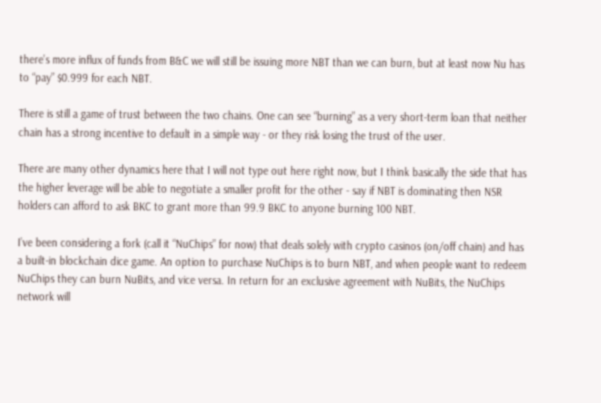there’s more influx of funds from B&C we will still be issuing more NBT than we can burn, but at least now Nu has to “pay” $0.999 for each NBT.

There is still a game of trust between the two chains. One can see “burning” as a very short-term loan that neither chain has a strong incentive to default in a simple way - or they risk losing the trust of the user.

There are many other dynamics here that I will not type out here right now, but I think basically the side that has the higher leverage will be able to negotiate a smaller profit for the other - say if NBT is dominating then NSR holders can afford to ask BKC to grant more than 99.9 BKC to anyone burning 100 NBT.

I’ve been considering a fork (call it “NuChips” for now) that deals solely with crypto casinos (on/off chain) and has a built-in blockchain dice game. An option to purchase NuChips is to burn NBT, and when people want to redeem NuChips they can burn NuBits, and vice versa. In return for an exclusive agreement with NuBits, the NuChips network will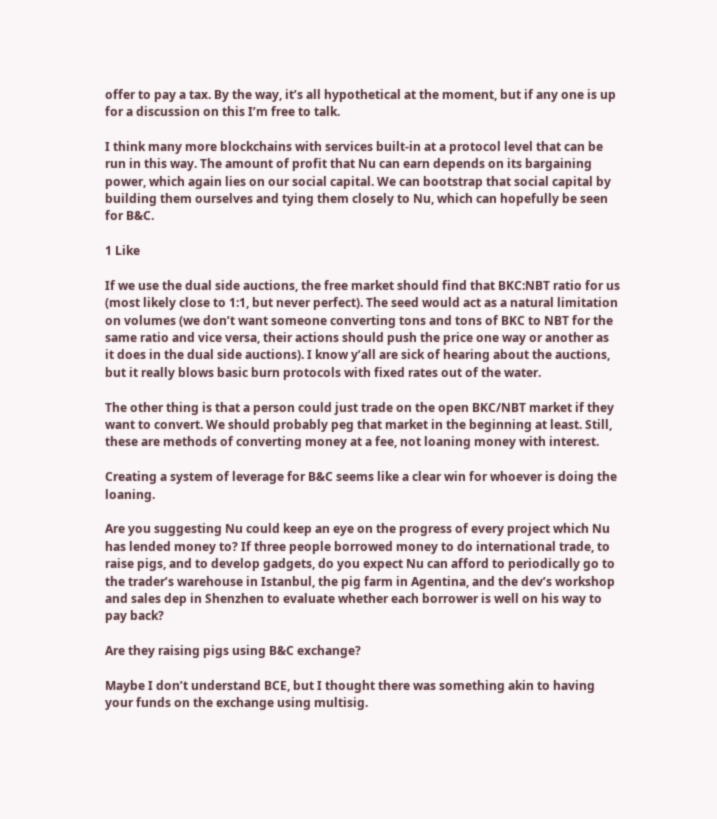offer to pay a tax. By the way, it’s all hypothetical at the moment, but if any one is up for a discussion on this I’m free to talk.

I think many more blockchains with services built-in at a protocol level that can be run in this way. The amount of profit that Nu can earn depends on its bargaining power, which again lies on our social capital. We can bootstrap that social capital by building them ourselves and tying them closely to Nu, which can hopefully be seen for B&C.

1 Like

If we use the dual side auctions, the free market should find that BKC:NBT ratio for us (most likely close to 1:1, but never perfect). The seed would act as a natural limitation on volumes (we don’t want someone converting tons and tons of BKC to NBT for the same ratio and vice versa, their actions should push the price one way or another as it does in the dual side auctions). I know y’all are sick of hearing about the auctions, but it really blows basic burn protocols with fixed rates out of the water.

The other thing is that a person could just trade on the open BKC/NBT market if they want to convert. We should probably peg that market in the beginning at least. Still, these are methods of converting money at a fee, not loaning money with interest.

Creating a system of leverage for B&C seems like a clear win for whoever is doing the loaning.

Are you suggesting Nu could keep an eye on the progress of every project which Nu has lended money to? If three people borrowed money to do international trade, to raise pigs, and to develop gadgets, do you expect Nu can afford to periodically go to the trader’s warehouse in Istanbul, the pig farm in Agentina, and the dev’s workshop and sales dep in Shenzhen to evaluate whether each borrower is well on his way to pay back?

Are they raising pigs using B&C exchange?

Maybe I don’t understand BCE, but I thought there was something akin to having your funds on the exchange using multisig.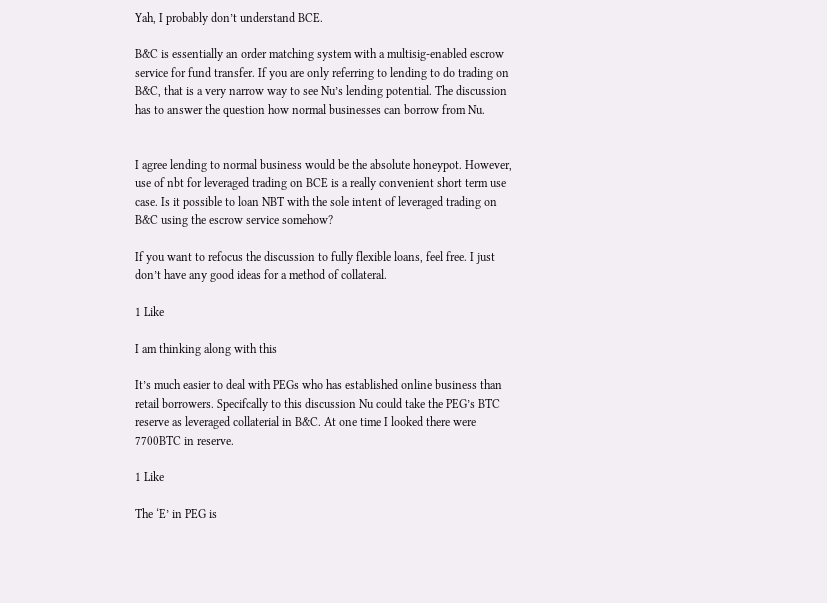Yah, I probably don’t understand BCE.

B&C is essentially an order matching system with a multisig-enabled escrow service for fund transfer. If you are only referring to lending to do trading on B&C, that is a very narrow way to see Nu’s lending potential. The discussion has to answer the question how normal businesses can borrow from Nu.


I agree lending to normal business would be the absolute honeypot. However, use of nbt for leveraged trading on BCE is a really convenient short term use case. Is it possible to loan NBT with the sole intent of leveraged trading on B&C using the escrow service somehow?

If you want to refocus the discussion to fully flexible loans, feel free. I just don’t have any good ideas for a method of collateral.

1 Like

I am thinking along with this

It’s much easier to deal with PEGs who has established online business than retail borrowers. Specifcally to this discussion Nu could take the PEG’s BTC reserve as leveraged collaterial in B&C. At one time I looked there were 7700BTC in reserve.

1 Like

The ‘E’ in PEG is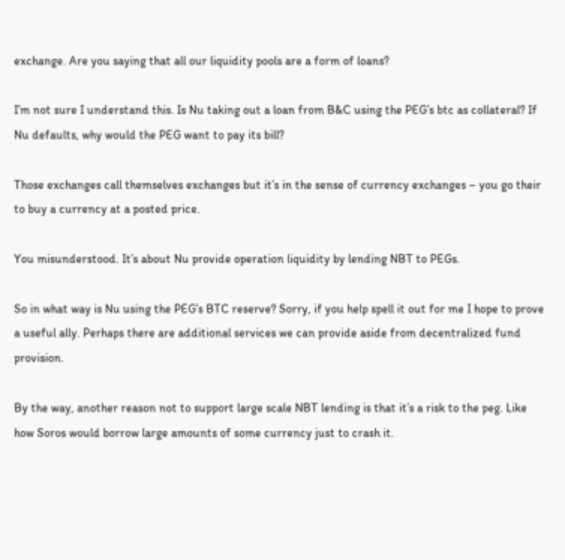exchange. Are you saying that all our liquidity pools are a form of loans?

I’m not sure I understand this. Is Nu taking out a loan from B&C using the PEG’s btc as collateral? If Nu defaults, why would the PEG want to pay its bill?

Those exchanges call themselves exchanges but it’s in the sense of currency exchanges – you go their to buy a currency at a posted price.

You misunderstood. It’s about Nu provide operation liquidity by lending NBT to PEGs.

So in what way is Nu using the PEG’s BTC reserve? Sorry, if you help spell it out for me I hope to prove a useful ally. Perhaps there are additional services we can provide aside from decentralized fund provision.

By the way, another reason not to support large scale NBT lending is that it’s a risk to the peg. Like how Soros would borrow large amounts of some currency just to crash it.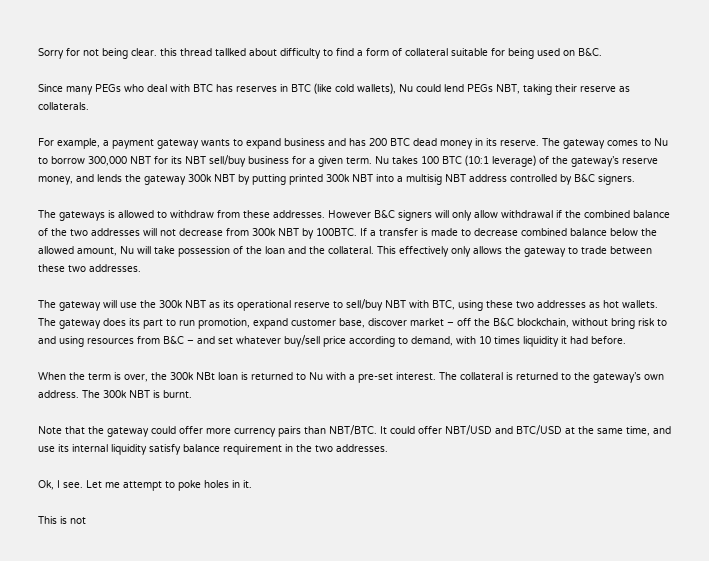Sorry for not being clear. this thread tallked about difficulty to find a form of collateral suitable for being used on B&C.

Since many PEGs who deal with BTC has reserves in BTC (like cold wallets), Nu could lend PEGs NBT, taking their reserve as collaterals.

For example, a payment gateway wants to expand business and has 200 BTC dead money in its reserve. The gateway comes to Nu to borrow 300,000 NBT for its NBT sell/buy business for a given term. Nu takes 100 BTC (10:1 leverage) of the gateway’s reserve money, and lends the gateway 300k NBT by putting printed 300k NBT into a multisig NBT address controlled by B&C signers.

The gateways is allowed to withdraw from these addresses. However B&C signers will only allow withdrawal if the combined balance of the two addresses will not decrease from 300k NBT by 100BTC. If a transfer is made to decrease combined balance below the allowed amount, Nu will take possession of the loan and the collateral. This effectively only allows the gateway to trade between these two addresses.

The gateway will use the 300k NBT as its operational reserve to sell/buy NBT with BTC, using these two addresses as hot wallets. The gateway does its part to run promotion, expand customer base, discover market – off the B&C blockchain, without bring risk to and using resources from B&C – and set whatever buy/sell price according to demand, with 10 times liquidity it had before.

When the term is over, the 300k NBt loan is returned to Nu with a pre-set interest. The collateral is returned to the gateway’s own address. The 300k NBT is burnt.

Note that the gateway could offer more currency pairs than NBT/BTC. It could offer NBT/USD and BTC/USD at the same time, and use its internal liquidity satisfy balance requirement in the two addresses.

Ok, I see. Let me attempt to poke holes in it.

This is not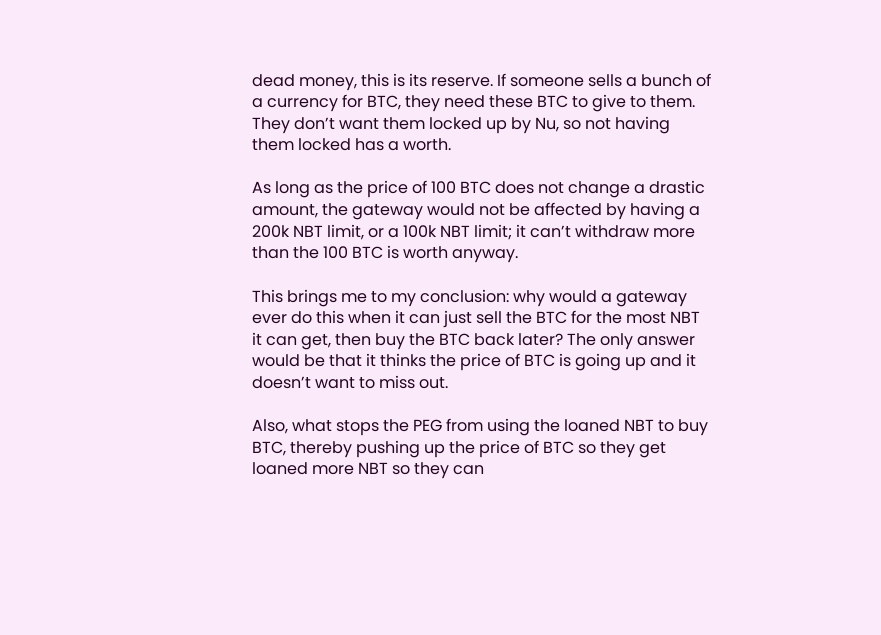dead money, this is its reserve. If someone sells a bunch of a currency for BTC, they need these BTC to give to them. They don’t want them locked up by Nu, so not having them locked has a worth.

As long as the price of 100 BTC does not change a drastic amount, the gateway would not be affected by having a 200k NBT limit, or a 100k NBT limit; it can’t withdraw more than the 100 BTC is worth anyway.

This brings me to my conclusion: why would a gateway ever do this when it can just sell the BTC for the most NBT it can get, then buy the BTC back later? The only answer would be that it thinks the price of BTC is going up and it doesn’t want to miss out.

Also, what stops the PEG from using the loaned NBT to buy BTC, thereby pushing up the price of BTC so they get loaned more NBT so they can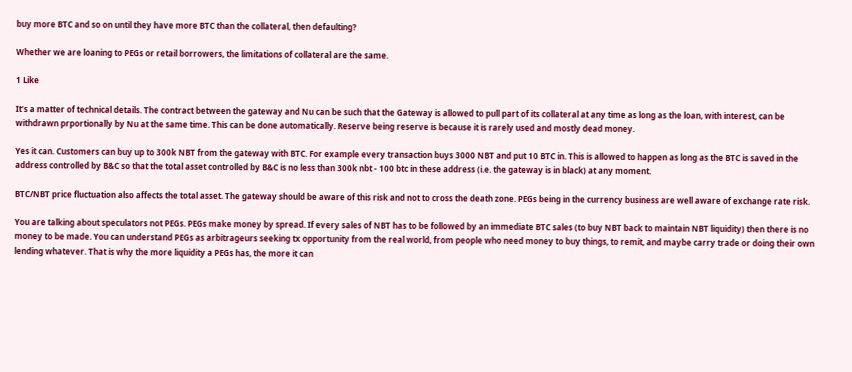buy more BTC and so on until they have more BTC than the collateral, then defaulting?

Whether we are loaning to PEGs or retail borrowers, the limitations of collateral are the same.

1 Like

It’s a matter of technical details. The contract between the gateway and Nu can be such that the Gateway is allowed to pull part of its collateral at any time as long as the loan, with interest, can be withdrawn prportionally by Nu at the same time. This can be done automatically. Reserve being reserve is because it is rarely used and mostly dead money.

Yes it can. Customers can buy up to 300k NBT from the gateway with BTC. For example every transaction buys 3000 NBT and put 10 BTC in. This is allowed to happen as long as the BTC is saved in the address controlled by B&C so that the total asset controlled by B&C is no less than 300k nbt - 100 btc in these address (i.e. the gateway is in black) at any moment.

BTC/NBT price fluctuation also affects the total asset. The gateway should be aware of this risk and not to cross the death zone. PEGs being in the currency business are well aware of exchange rate risk.

You are talking about speculators not PEGs. PEGs make money by spread. If every sales of NBT has to be followed by an immediate BTC sales (to buy NBT back to maintain NBT liquidity) then there is no money to be made. You can understand PEGs as arbitrageurs seeking tx opportunity from the real world, from people who need money to buy things, to remit, and maybe carry trade or doing their own lending whatever. That is why the more liquidity a PEGs has, the more it can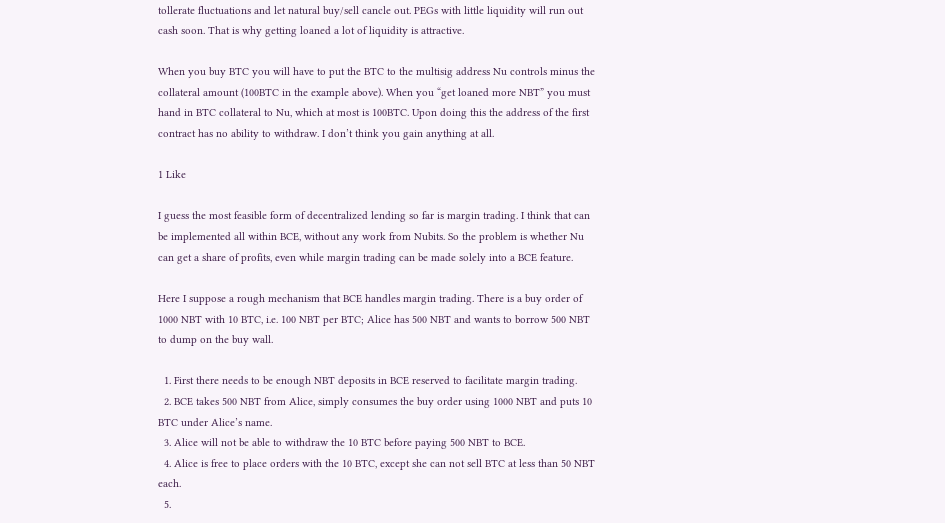tollerate fluctuations and let natural buy/sell cancle out. PEGs with little liquidity will run out cash soon. That is why getting loaned a lot of liquidity is attractive.

When you buy BTC you will have to put the BTC to the multisig address Nu controls minus the collateral amount (100BTC in the example above). When you “get loaned more NBT” you must hand in BTC collateral to Nu, which at most is 100BTC. Upon doing this the address of the first contract has no ability to withdraw. I don’t think you gain anything at all.

1 Like

I guess the most feasible form of decentralized lending so far is margin trading. I think that can be implemented all within BCE, without any work from Nubits. So the problem is whether Nu can get a share of profits, even while margin trading can be made solely into a BCE feature.

Here I suppose a rough mechanism that BCE handles margin trading. There is a buy order of 1000 NBT with 10 BTC, i.e. 100 NBT per BTC; Alice has 500 NBT and wants to borrow 500 NBT to dump on the buy wall.

  1. First there needs to be enough NBT deposits in BCE reserved to facilitate margin trading.
  2. BCE takes 500 NBT from Alice, simply consumes the buy order using 1000 NBT and puts 10 BTC under Alice’s name.
  3. Alice will not be able to withdraw the 10 BTC before paying 500 NBT to BCE.
  4. Alice is free to place orders with the 10 BTC, except she can not sell BTC at less than 50 NBT each.
  5.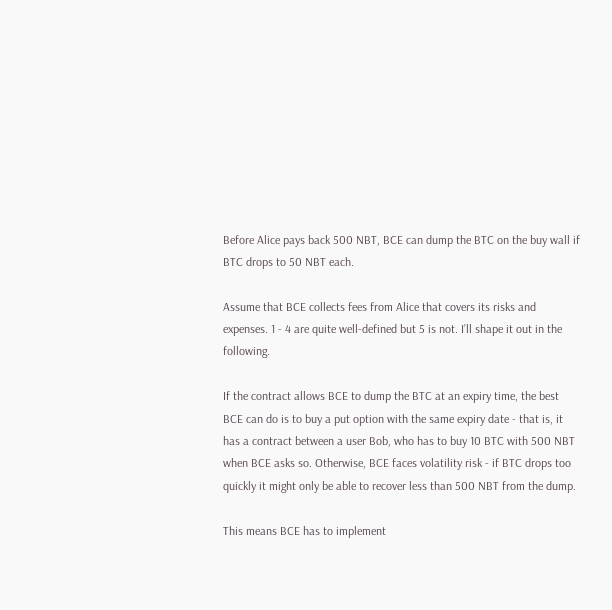Before Alice pays back 500 NBT, BCE can dump the BTC on the buy wall if BTC drops to 50 NBT each.

Assume that BCE collects fees from Alice that covers its risks and expenses. 1 - 4 are quite well-defined but 5 is not. I’ll shape it out in the following.

If the contract allows BCE to dump the BTC at an expiry time, the best BCE can do is to buy a put option with the same expiry date - that is, it has a contract between a user Bob, who has to buy 10 BTC with 500 NBT when BCE asks so. Otherwise, BCE faces volatility risk - if BTC drops too quickly it might only be able to recover less than 500 NBT from the dump.

This means BCE has to implement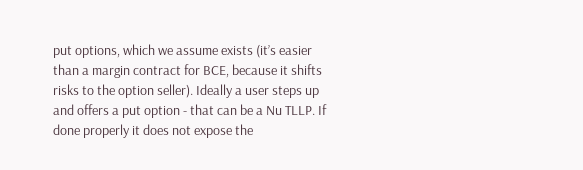put options, which we assume exists (it’s easier than a margin contract for BCE, because it shifts risks to the option seller). Ideally a user steps up and offers a put option - that can be a Nu TLLP. If done properly it does not expose the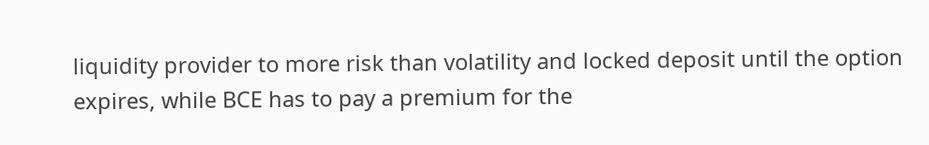liquidity provider to more risk than volatility and locked deposit until the option expires, while BCE has to pay a premium for the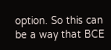option. So this can be a way that BCE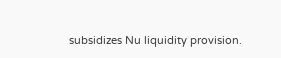subsidizes Nu liquidity provision.